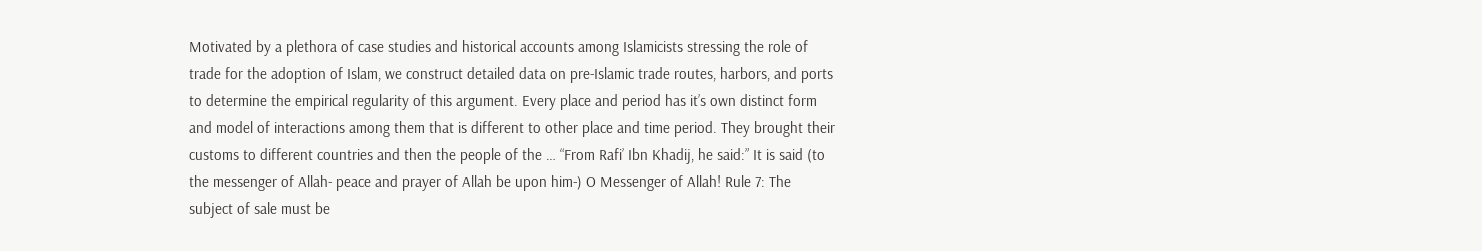Motivated by a plethora of case studies and historical accounts among Islamicists stressing the role of trade for the adoption of Islam, we construct detailed data on pre-Islamic trade routes, harbors, and ports to determine the empirical regularity of this argument. Every place and period has it’s own distinct form and model of interactions among them that is different to other place and time period. They brought their customs to different countries and then the people of the … “From Rafi’ Ibn Khadij, he said:” It is said (to the messenger of Allah- peace and prayer of Allah be upon him-) O Messenger of Allah! Rule 7: The subject of sale must be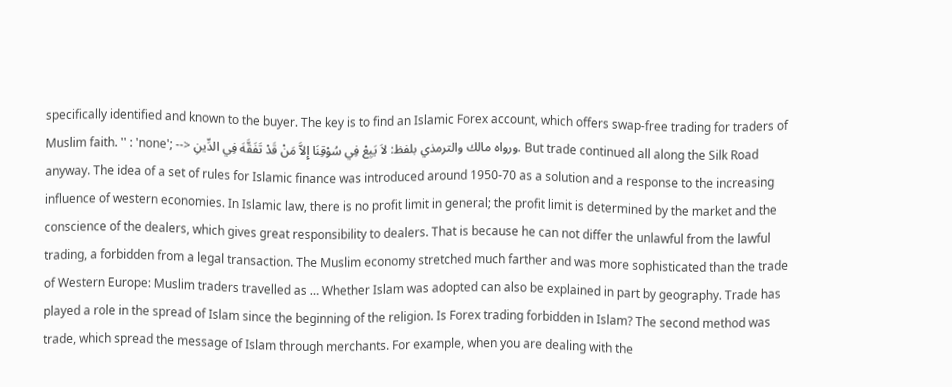specifically identified and known to the buyer. The key is to find an Islamic Forex account, which offers swap-free trading for traders of Muslim faith. '' : 'none'; --> ورواه مالك والترمذي بلفظ: لاَ يَبِعْ فِي سُوْقِنَا إِلاَّ مَنْ قَدْ تَفَقَّهَ فِي الدِّينِ. But trade continued all along the Silk Road anyway. The idea of a set of rules for Islamic finance was introduced around 1950-70 as a solution and a response to the increasing influence of western economies. In Islamic law, there is no profit limit in general; the profit limit is determined by the market and the conscience of the dealers, which gives great responsibility to dealers. That is because he can not differ the unlawful from the lawful trading, a forbidden from a legal transaction. The Muslim economy stretched much farther and was more sophisticated than the trade of Western Europe: Muslim traders travelled as … Whether Islam was adopted can also be explained in part by geography. Trade has played a role in the spread of Islam since the beginning of the religion. Is Forex trading forbidden in Islam? The second method was trade, which spread the message of Islam through merchants. For example, when you are dealing with the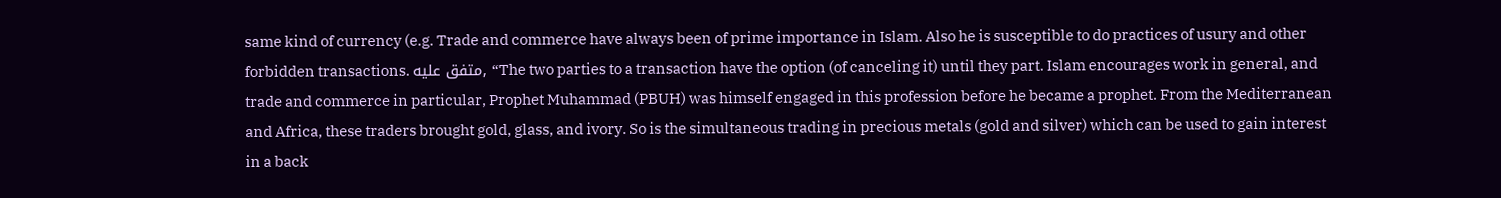same kind of currency (e.g. Trade and commerce have always been of prime importance in Islam. Also he is susceptible to do practices of usury and other forbidden transactions. متفق عليه, “The two parties to a transaction have the option (of canceling it) until they part. Islam encourages work in general, and trade and commerce in particular, Prophet Muhammad (PBUH) was himself engaged in this profession before he became a prophet. From the Mediterranean and Africa, these traders brought gold, glass, and ivory. So is the simultaneous trading in precious metals (gold and silver) which can be used to gain interest in a back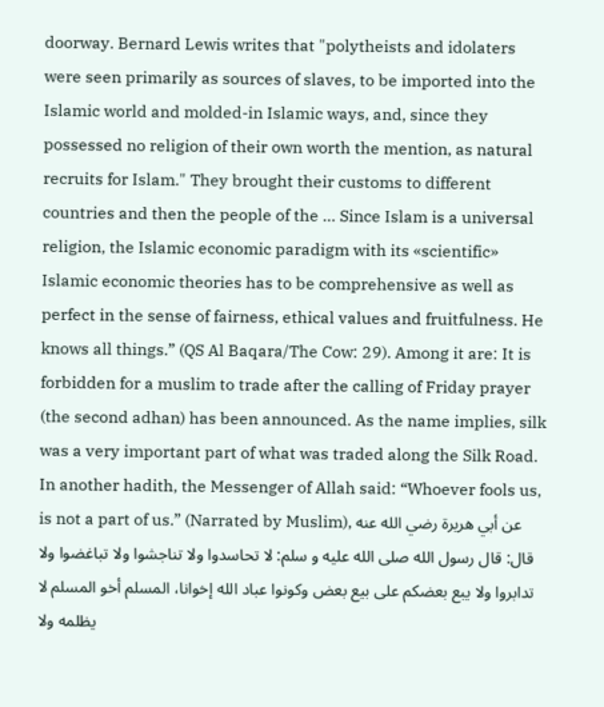doorway. Bernard Lewis writes that "polytheists and idolaters were seen primarily as sources of slaves, to be imported into the Islamic world and molded-in Islamic ways, and, since they possessed no religion of their own worth the mention, as natural recruits for Islam." They brought their customs to different countries and then the people of the … Since Islam is a universal religion, the Islamic economic paradigm with its «scientific» Islamic economic theories has to be comprehensive as well as perfect in the sense of fairness, ethical values and fruitfulness. He knows all things.” (QS Al Baqara/The Cow: 29). Among it are: It is forbidden for a muslim to trade after the calling of Friday prayer (the second adhan) has been announced. As the name implies, silk was a very important part of what was traded along the Silk Road. In another hadith, the Messenger of Allah said: “Whoever fools us, is not a part of us.” (Narrated by Muslim), عن أبي هريرة رضي الله عنه قال: قال رسول الله صلى الله عليه و سلم: لا تحاسدوا ولا تناجشوا ولا تباغضوا ولا تدابروا ولا يبع بعضكم على بيع بعض وكونوا عباد الله إخوانا، المسلم أخو المسلم لا يظلمه ولا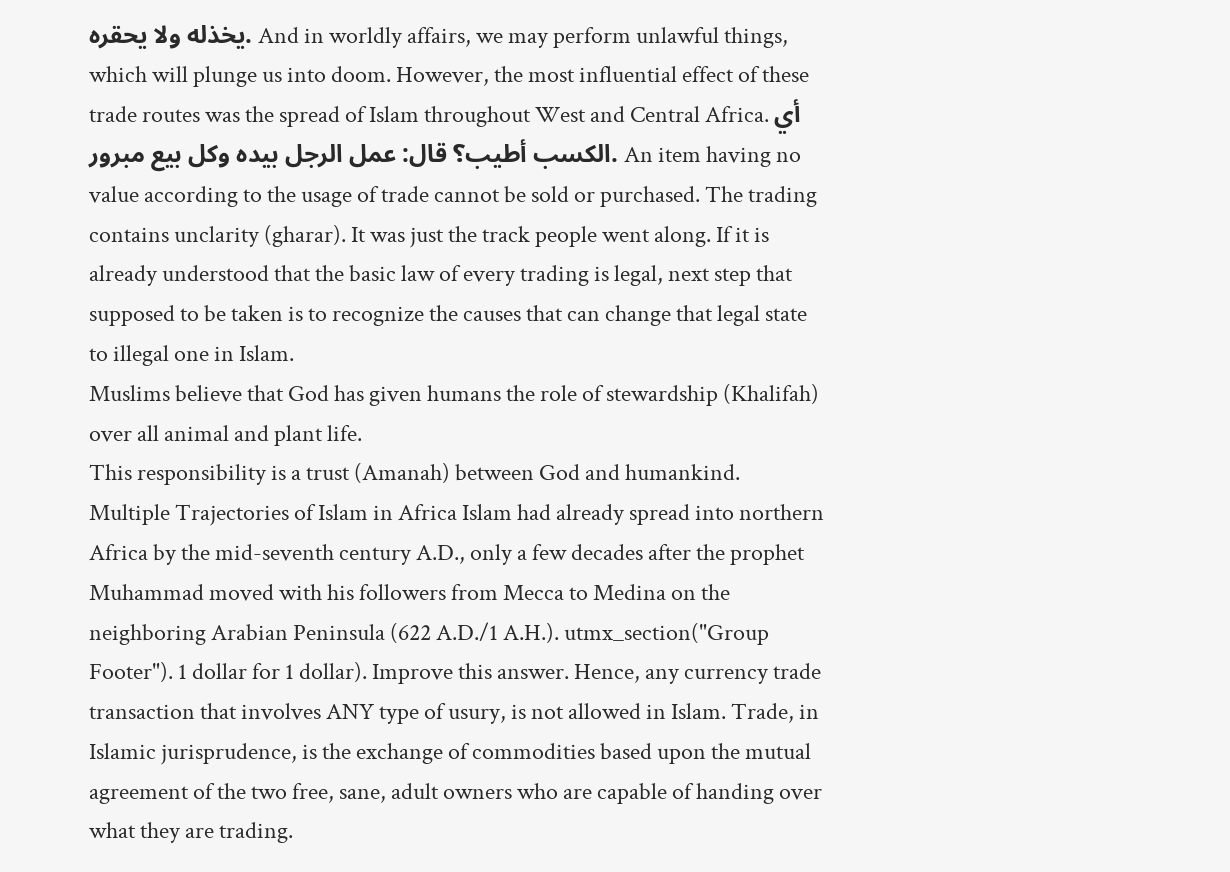يخذله ولا يحقره. And in worldly affairs, we may perform unlawful things, which will plunge us into doom. However, the most influential effect of these trade routes was the spread of Islam throughout West and Central Africa. أي الكسب أطيب؟ قال: عمل الرجل بيده وكل بيع مبرور. An item having no value according to the usage of trade cannot be sold or purchased. The trading contains unclarity (gharar). It was just the track people went along. If it is already understood that the basic law of every trading is legal, next step that supposed to be taken is to recognize the causes that can change that legal state to illegal one in Islam.
Muslims believe that God has given humans the role of stewardship (Khalifah) over all animal and plant life.
This responsibility is a trust (Amanah) between God and humankind. Multiple Trajectories of Islam in Africa Islam had already spread into northern Africa by the mid-seventh century A.D., only a few decades after the prophet Muhammad moved with his followers from Mecca to Medina on the neighboring Arabian Peninsula (622 A.D./1 A.H.). utmx_section("Group Footer"). 1 dollar for 1 dollar). Improve this answer. Hence, any currency trade transaction that involves ANY type of usury, is not allowed in Islam. Trade, in Islamic jurisprudence, is the exchange of commodities based upon the mutual agreement of the two free, sane, adult owners who are capable of handing over what they are trading.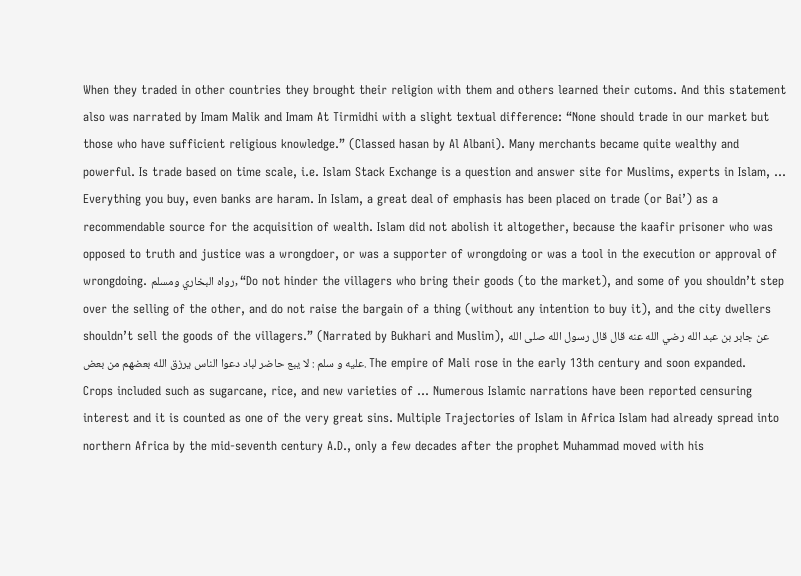When they traded in other countries they brought their religion with them and others learned their cutoms. And this statement also was narrated by Imam Malik and Imam At Tirmidhi with a slight textual difference: “None should trade in our market but those who have sufficient religious knowledge.” (Classed hasan by Al Albani). Many merchants became quite wealthy and powerful. Is trade based on time scale, i.e. Islam Stack Exchange is a question and answer site for Muslims, experts in Islam, ... Everything you buy, even banks are haram. In Islam, a great deal of emphasis has been placed on trade (or Bai’) as a recommendable source for the acquisition of wealth. Islam did not abolish it altogether, because the kaafir prisoner who was opposed to truth and justice was a wrongdoer, or was a supporter of wrongdoing or was a tool in the execution or approval of wrongdoing. رواه البخاري ومسلم, “Do not hinder the villagers who bring their goods (to the market), and some of you shouldn’t step over the selling of the other, and do not raise the bargain of a thing (without any intention to buy it), and the city dwellers shouldn’t sell the goods of the villagers.” (Narrated by Bukhari and Muslim), عن جابر بن عبد الله رضي الله عنه قال قال رسول الله صلى الله عليه و سلم : لا يبع حاضر لباد دعوا الناس يرزق الله بعضهم من بعض. The empire of Mali rose in the early 13th century and soon expanded. Crops included such as sugarcane, rice, and new varieties of … Numerous Islamic narrations have been reported censuring interest and it is counted as one of the very great sins. Multiple Trajectories of Islam in Africa Islam had already spread into northern Africa by the mid-seventh century A.D., only a few decades after the prophet Muhammad moved with his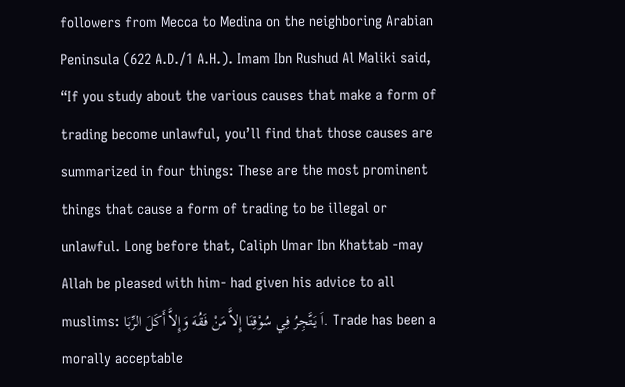followers from Mecca to Medina on the neighboring Arabian Peninsula (622 A.D./1 A.H.). Imam Ibn Rushud Al Maliki said, “If you study about the various causes that make a form of trading become unlawful, you’ll find that those causes are summarized in four things: These are the most prominent things that cause a form of trading to be illegal or unlawful. Long before that, Caliph Umar Ibn Khattab -may Allah be pleased with him- had given his advice to all muslims: اَ يَتَّجِرُ فِي سُوْقِنَا إِلاَّ مَنْ فَقُهَ وَإِلاَّ أَكَلَ الرِّبَا. Trade has been a morally acceptable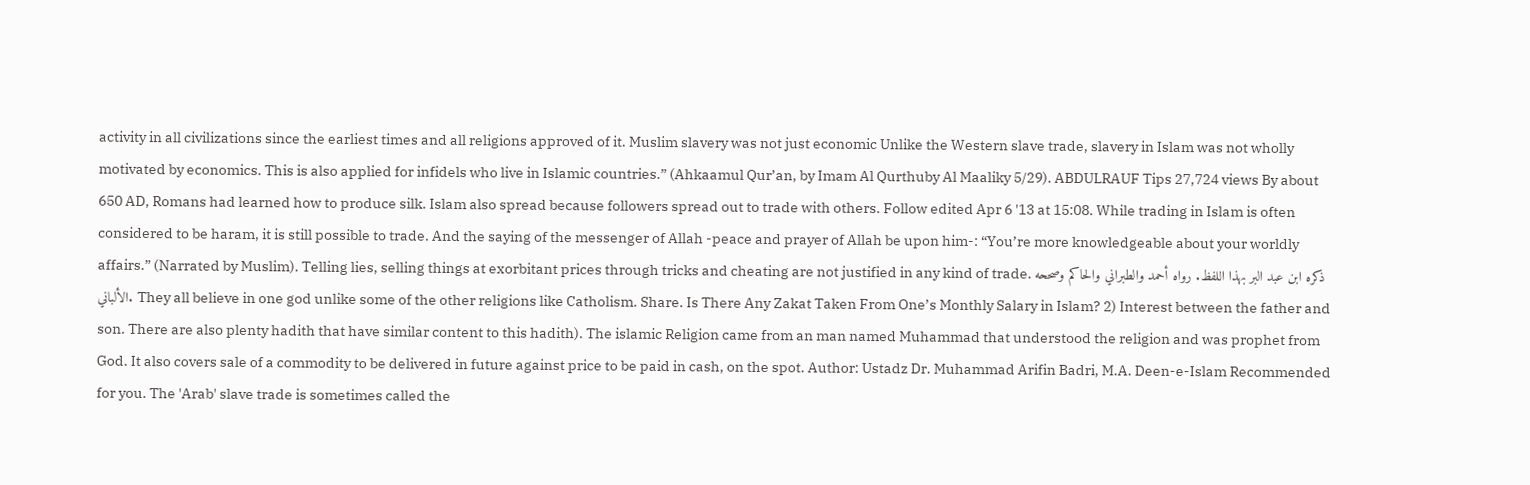activity in all civilizations since the earliest times and all religions approved of it. Muslim slavery was not just economic Unlike the Western slave trade, slavery in Islam was not wholly motivated by economics. This is also applied for infidels who live in Islamic countries.” (Ahkaamul Qur’an, by Imam Al Qurthuby Al Maaliky 5/29). ABDULRAUF Tips 27,724 views By about 650 AD, Romans had learned how to produce silk. Islam also spread because followers spread out to trade with others. Follow edited Apr 6 '13 at 15:08. While trading in Islam is often considered to be haram, it is still possible to trade. And the saying of the messenger of Allah -peace and prayer of Allah be upon him-: “You’re more knowledgeable about your worldly affairs.” (Narrated by Muslim). Telling lies, selling things at exorbitant prices through tricks and cheating are not justified in any kind of trade. ذكره ابن عبد البر بهذا اللفظ. رواه أحمد والطبراني والحاكم وصححه الألباني. They all believe in one god unlike some of the other religions like Catholism. Share. Is There Any Zakat Taken From One’s Monthly Salary in Islam? 2) Interest between the father and son. There are also plenty hadith that have similar content to this hadith). The islamic Religion came from an man named Muhammad that understood the religion and was prophet from God. It also covers sale of a commodity to be delivered in future against price to be paid in cash, on the spot. Author: Ustadz Dr. Muhammad Arifin Badri, M.A. Deen-e-Islam Recommended for you. The 'Arab' slave trade is sometimes called the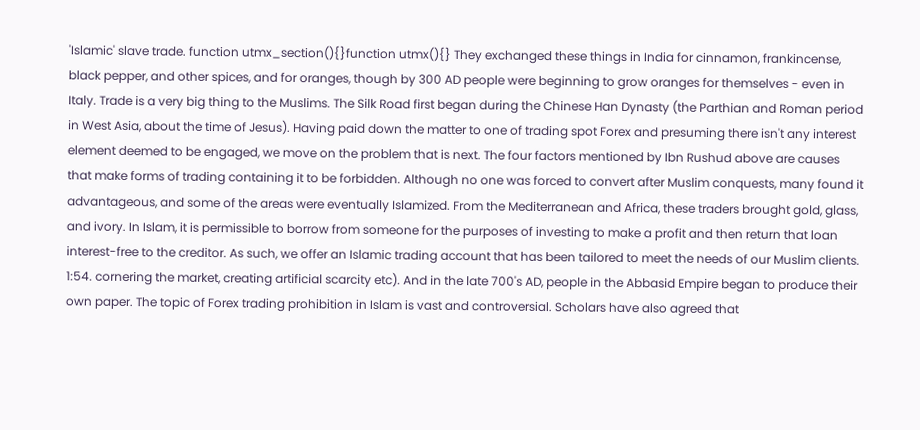'Islamic' slave trade. function utmx_section(){}function utmx(){} They exchanged these things in India for cinnamon, frankincense, black pepper, and other spices, and for oranges, though by 300 AD people were beginning to grow oranges for themselves - even in Italy. Trade is a very big thing to the Muslims. The Silk Road first began during the Chinese Han Dynasty (the Parthian and Roman period in West Asia, about the time of Jesus). Having paid down the matter to one of trading spot Forex and presuming there isn't any interest element deemed to be engaged, we move on the problem that is next. The four factors mentioned by Ibn Rushud above are causes that make forms of trading containing it to be forbidden. Although no one was forced to convert after Muslim conquests, many found it advantageous, and some of the areas were eventually Islamized. From the Mediterranean and Africa, these traders brought gold, glass, and ivory. In Islam, it is permissible to borrow from someone for the purposes of investing to make a profit and then return that loan interest-free to the creditor. As such, we offer an Islamic trading account that has been tailored to meet the needs of our Muslim clients. 1:54. cornering the market, creating artificial scarcity etc). And in the late 700's AD, people in the Abbasid Empire began to produce their own paper. The topic of Forex trading prohibition in Islam is vast and controversial. Scholars have also agreed that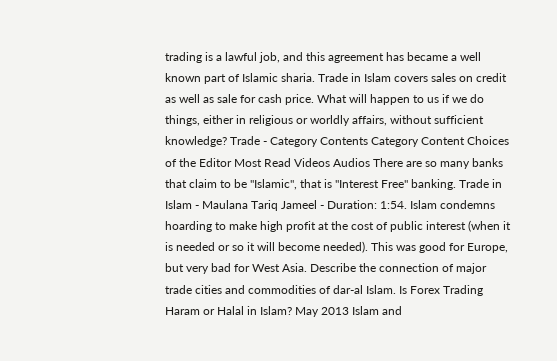trading is a lawful job, and this agreement has became a well known part of Islamic sharia. Trade in Islam covers sales on credit as well as sale for cash price. What will happen to us if we do things, either in religious or worldly affairs, without sufficient knowledge? Trade - Category Contents Category Content Choices of the Editor Most Read Videos Audios There are so many banks that claim to be "Islamic", that is "Interest Free" banking. Trade in Islam - Maulana Tariq Jameel - Duration: 1:54. Islam condemns hoarding to make high profit at the cost of public interest (when it is needed or so it will become needed). This was good for Europe, but very bad for West Asia. Describe the connection of major trade cities and commodities of dar-al Islam. Is Forex Trading Haram or Halal in Islam? May 2013 Islam and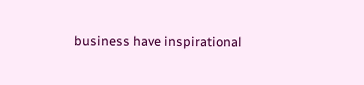business have inspirational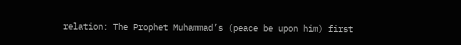relation: The Prophet Muhammad’s (peace be upon him) first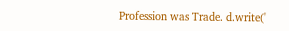Profession was Trade. d.write('